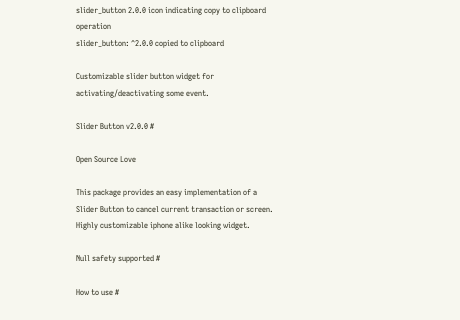slider_button 2.0.0 icon indicating copy to clipboard operation
slider_button: ^2.0.0 copied to clipboard

Customizable slider button widget for activating/deactivating some event.

Slider Button v2.0.0 #

Open Source Love

This package provides an easy implementation of a Slider Button to cancel current transaction or screen. Highly customizable iphone alike looking widget.

Null safety supported #

How to use #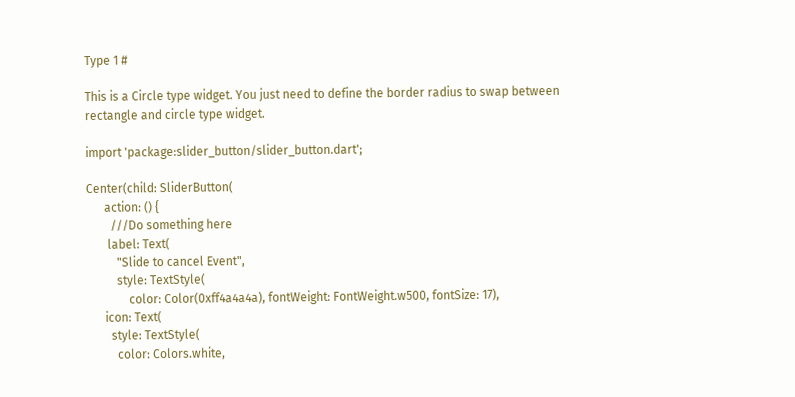Type 1 #

This is a Circle type widget. You just need to define the border radius to swap between rectangle and circle type widget.

import 'package:slider_button/slider_button.dart';

Center(child: SliderButton(
      action: () {
        ///Do something here
       label: Text(
          "Slide to cancel Event",
          style: TextStyle(
              color: Color(0xff4a4a4a), fontWeight: FontWeight.w500, fontSize: 17),
      icon: Text(
        style: TextStyle(
          color: Colors.white,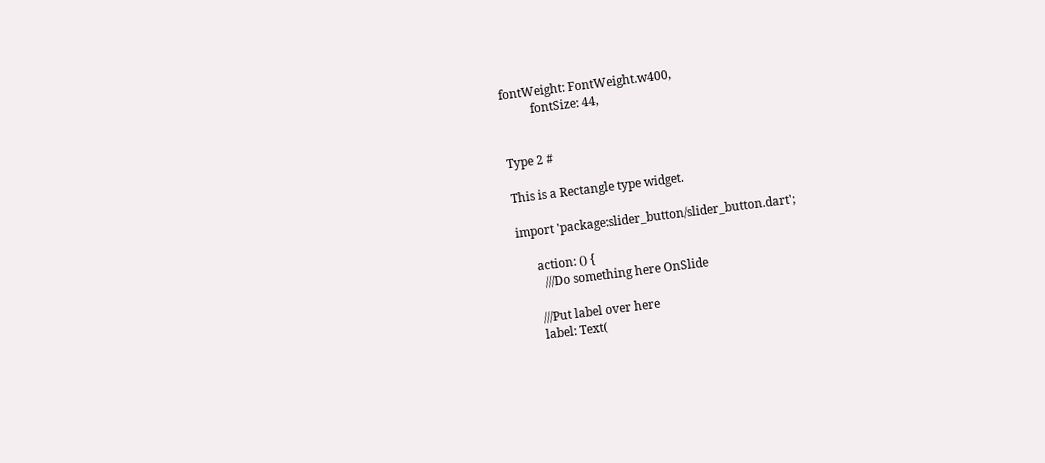fontWeight: FontWeight.w400,
          fontSize: 44,


Type 2 #

This is a Rectangle type widget.

import 'package:slider_button/slider_button.dart';

      action: () {
        ///Do something here OnSlide

      ///Put label over here
      label: Text(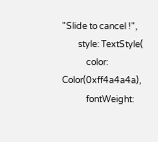"Slide to cancel !",
        style: TextStyle(
            color: Color(0xff4a4a4a),
            fontWeight: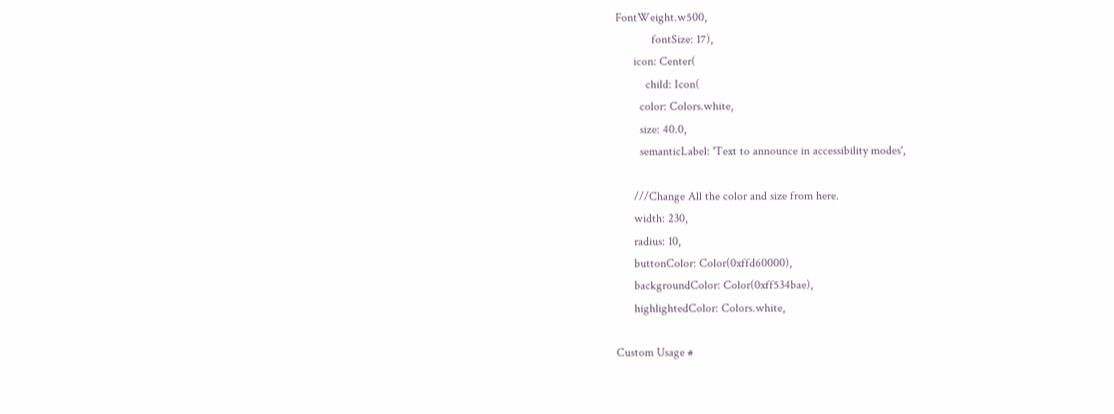FontWeight.w500,
            fontSize: 17),
      icon: Center(
          child: Icon(
        color: Colors.white,
        size: 40.0,
        semanticLabel: 'Text to announce in accessibility modes',

      ///Change All the color and size from here.
      width: 230,
      radius: 10,
      buttonColor: Color(0xffd60000),
      backgroundColor: Color(0xff534bae),
      highlightedColor: Colors.white,

Custom Usage #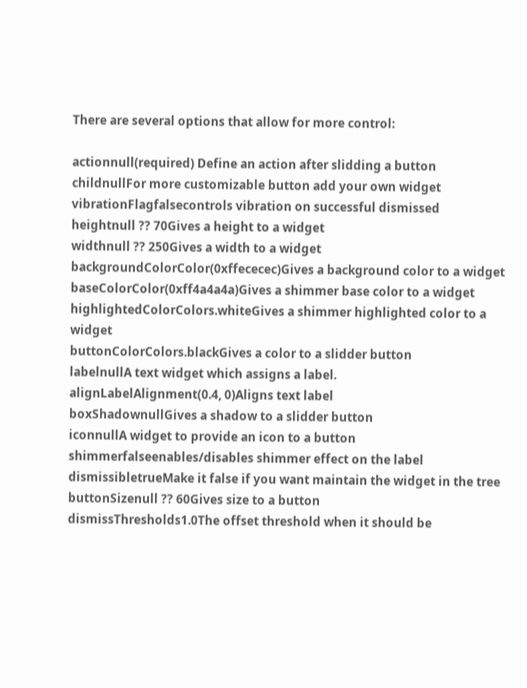There are several options that allow for more control:

actionnull(required) Define an action after slidding a button
childnullFor more customizable button add your own widget
vibrationFlagfalsecontrols vibration on successful dismissed
heightnull ?? 70Gives a height to a widget
widthnull ?? 250Gives a width to a widget
backgroundColorColor(0xffececec)Gives a background color to a widget
baseColorColor(0xff4a4a4a)Gives a shimmer base color to a widget
highlightedColorColors.whiteGives a shimmer highlighted color to a widget
buttonColorColors.blackGives a color to a slidder button
labelnullA text widget which assigns a label.
alignLabelAlignment(0.4, 0)Aligns text label
boxShadownullGives a shadow to a slidder button
iconnullA widget to provide an icon to a button
shimmerfalseenables/disables shimmer effect on the label
dismissibletrueMake it false if you want maintain the widget in the tree
buttonSizenull ?? 60Gives size to a button
dismissThresholds1.0The offset threshold when it should be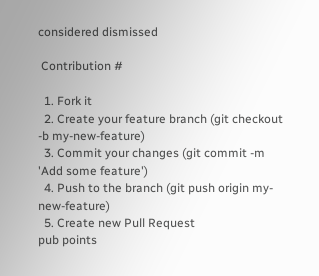considered dismissed

 Contribution #

  1. Fork it
  2. Create your feature branch (git checkout -b my-new-feature)
  3. Commit your changes (git commit -m 'Add some feature')
  4. Push to the branch (git push origin my-new-feature)
  5. Create new Pull Request
pub points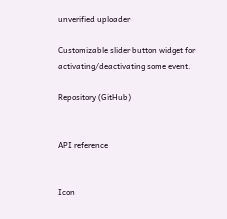unverified uploader

Customizable slider button widget for activating/deactivating some event.

Repository (GitHub)


API reference


Icon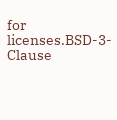for licenses.BSD-3-Clause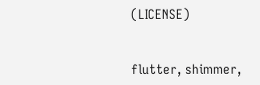(LICENSE)


flutter, shimmer,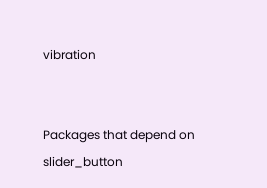vibration


Packages that depend on slider_button